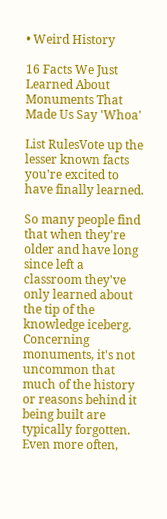• Weird History

16 Facts We Just Learned About Monuments That Made Us Say 'Whoa'

List RulesVote up the lesser known facts you're excited to have finally learned.

So many people find that when they're older and have long since left a classroom they've only learned about the tip of the knowledge iceberg. Concerning monuments, it's not uncommon that much of the history or reasons behind it being built are typically forgotten. Even more often,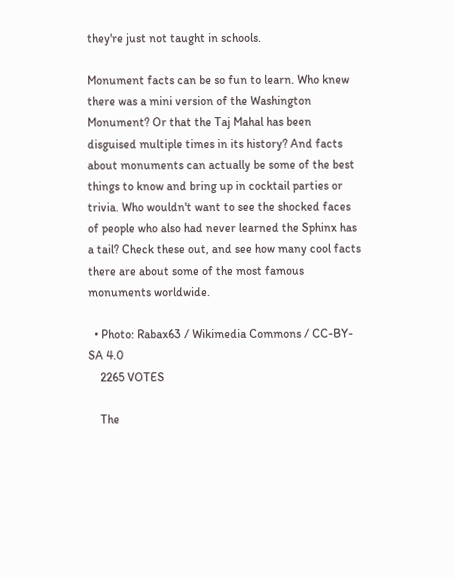they're just not taught in schools.

Monument facts can be so fun to learn. Who knew there was a mini version of the Washington Monument? Or that the Taj Mahal has been disguised multiple times in its history? And facts about monuments can actually be some of the best things to know and bring up in cocktail parties or trivia. Who wouldn't want to see the shocked faces of people who also had never learned the Sphinx has a tail? Check these out, and see how many cool facts there are about some of the most famous monuments worldwide.

  • Photo: Rabax63 / Wikimedia Commons / CC-BY-SA 4.0
    2265 VOTES

    The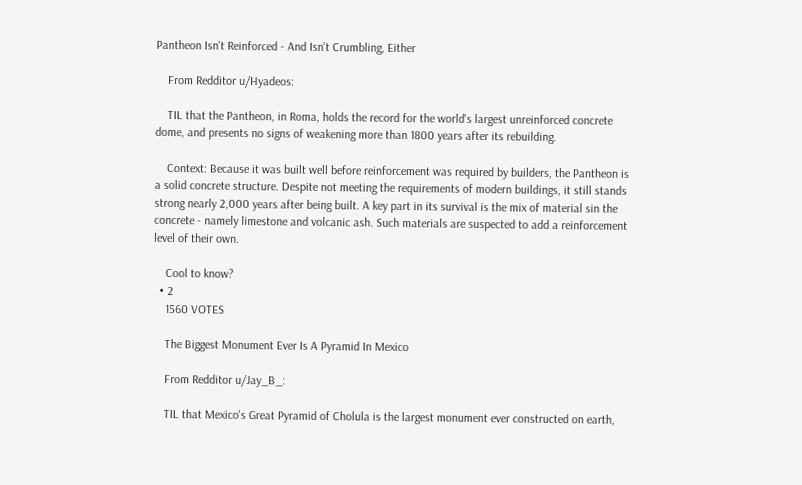Pantheon Isn't Reinforced - And Isn't Crumbling, Either

    From Redditor u/Hyadeos:

    TIL that the Pantheon, in Roma, holds the record for the world's largest unreinforced concrete dome, and presents no signs of weakening more than 1800 years after its rebuilding.

    Context: Because it was built well before reinforcement was required by builders, the Pantheon is a solid concrete structure. Despite not meeting the requirements of modern buildings, it still stands strong nearly 2,000 years after being built. A key part in its survival is the mix of material sin the concrete - namely limestone and volcanic ash. Such materials are suspected to add a reinforcement level of their own.

    Cool to know?
  • 2
    1560 VOTES

    The Biggest Monument Ever Is A Pyramid In Mexico

    From Redditor u/Jay_B_:

    TIL that Mexico's Great Pyramid of Cholula is the largest monument ever constructed on earth,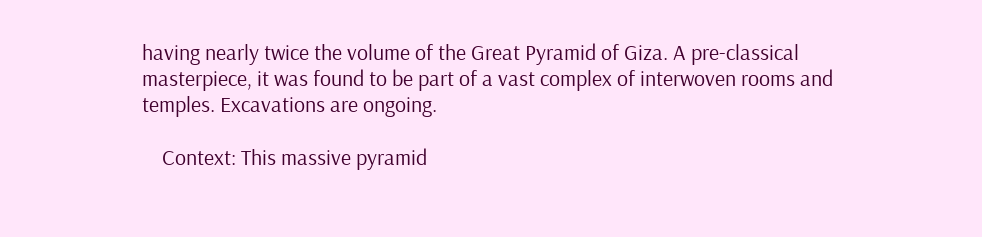having nearly twice the volume of the Great Pyramid of Giza. A pre-classical masterpiece, it was found to be part of a vast complex of interwoven rooms and temples. Excavations are ongoing.

    Context: This massive pyramid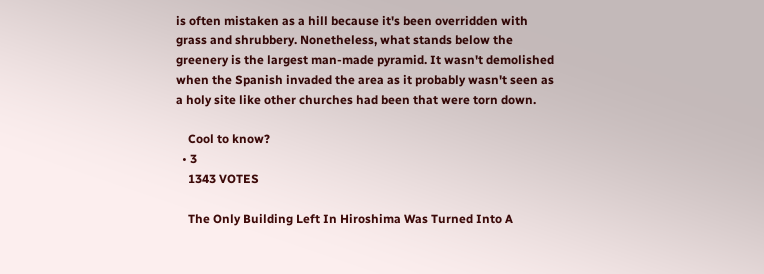is often mistaken as a hill because it's been overridden with grass and shrubbery. Nonetheless, what stands below the greenery is the largest man-made pyramid. It wasn't demolished when the Spanish invaded the area as it probably wasn't seen as a holy site like other churches had been that were torn down.

    Cool to know?
  • 3
    1343 VOTES

    The Only Building Left In Hiroshima Was Turned Into A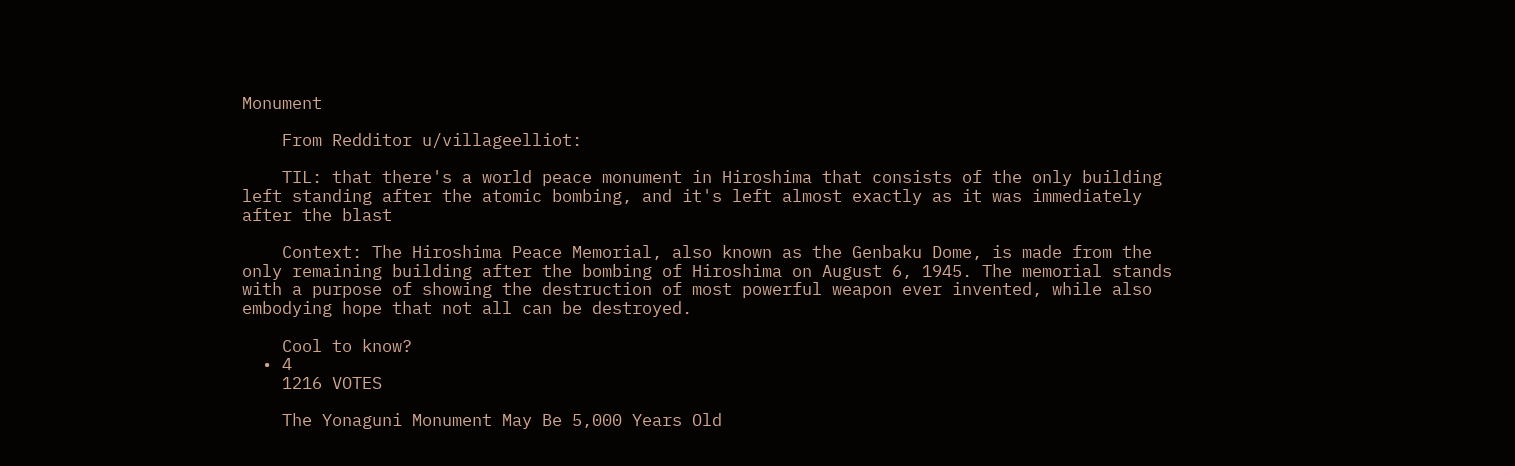Monument

    From Redditor u/villageelliot:

    TIL: that there's a world peace monument in Hiroshima that consists of the only building left standing after the atomic bombing, and it's left almost exactly as it was immediately after the blast

    Context: The Hiroshima Peace Memorial, also known as the Genbaku Dome, is made from the only remaining building after the bombing of Hiroshima on August 6, 1945. The memorial stands with a purpose of showing the destruction of most powerful weapon ever invented, while also embodying hope that not all can be destroyed.

    Cool to know?
  • 4
    1216 VOTES

    The Yonaguni Monument May Be 5,000 Years Old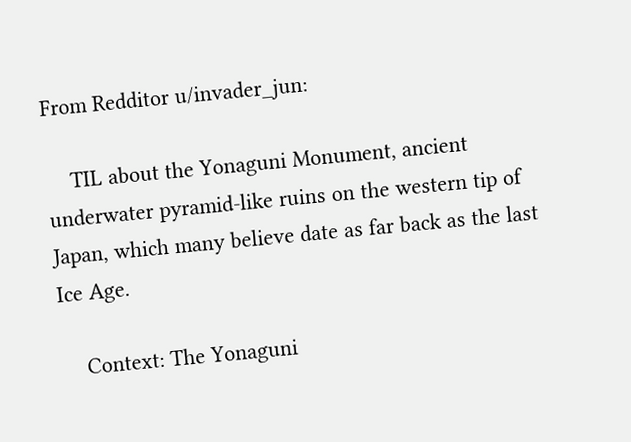From Redditor u/invader_jun:

    TIL about the Yonaguni Monument, ancient underwater pyramid-like ruins on the western tip of Japan, which many believe date as far back as the last Ice Age.

    Context: The Yonaguni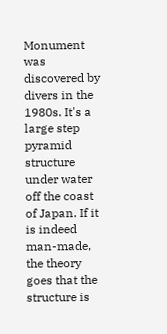Monument was discovered by divers in the 1980s. It's a large step pyramid structure under water off the coast of Japan. If it is indeed man-made, the theory goes that the structure is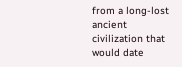from a long-lost ancient civilization that would date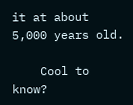it at about 5,000 years old.

    Cool to know?